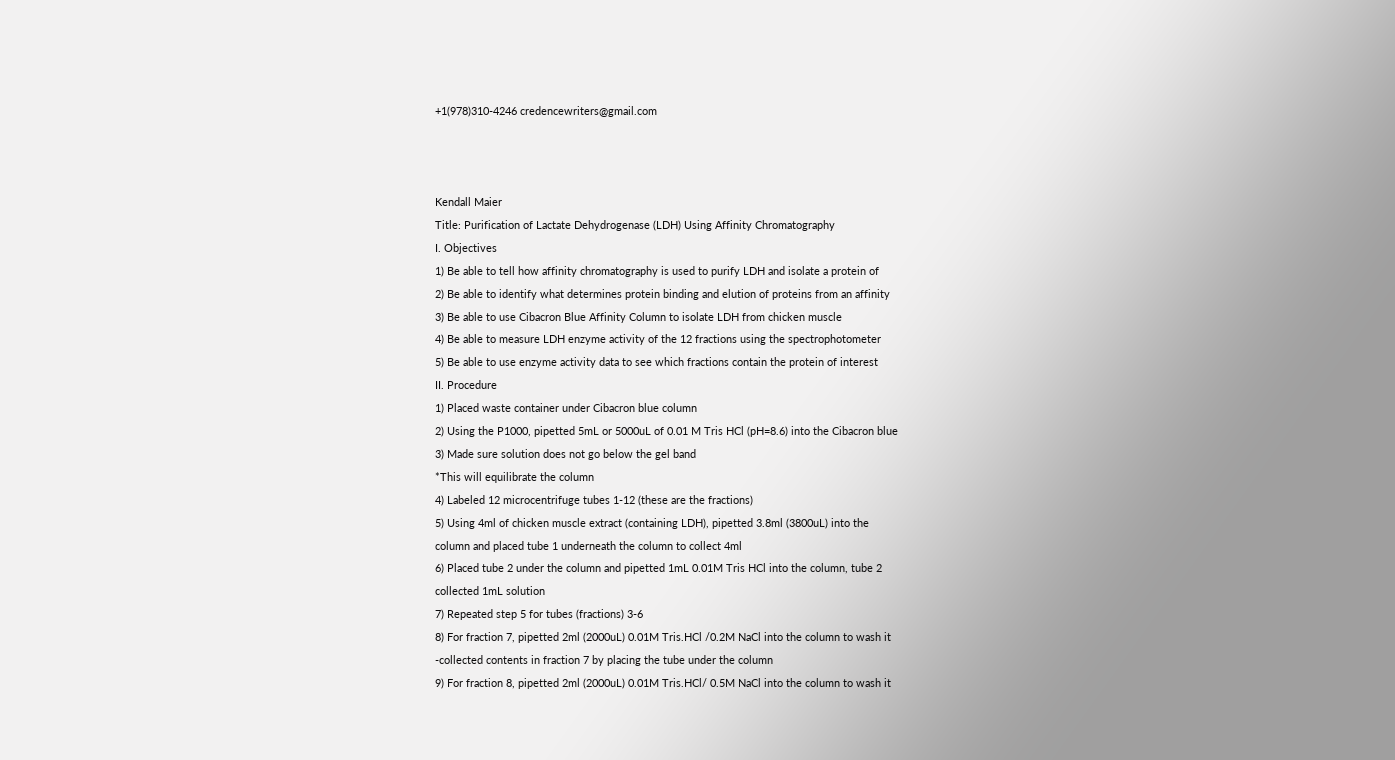+1(978)310-4246 credencewriters@gmail.com



Kendall Maier
Title: Purification of Lactate Dehydrogenase (LDH) Using Affinity Chromatography
I. Objectives
1) Be able to tell how affinity chromatography is used to purify LDH and isolate a protein of
2) Be able to identify what determines protein binding and elution of proteins from an affinity
3) Be able to use Cibacron Blue Affinity Column to isolate LDH from chicken muscle
4) Be able to measure LDH enzyme activity of the 12 fractions using the spectrophotometer
5) Be able to use enzyme activity data to see which fractions contain the protein of interest
II. Procedure
1) Placed waste container under Cibacron blue column
2) Using the P1000, pipetted 5mL or 5000uL of 0.01 M Tris HCl (pH=8.6) into the Cibacron blue
3) Made sure solution does not go below the gel band
*This will equilibrate the column
4) Labeled 12 microcentrifuge tubes 1-12 (these are the fractions)
5) Using 4ml of chicken muscle extract (containing LDH), pipetted 3.8ml (3800uL) into the
column and placed tube 1 underneath the column to collect 4ml
6) Placed tube 2 under the column and pipetted 1mL 0.01M Tris HCl into the column, tube 2
collected 1mL solution
7) Repeated step 5 for tubes (fractions) 3-6
8) For fraction 7, pipetted 2ml (2000uL) 0.01M Tris.HCl /0.2M NaCl into the column to wash it
-collected contents in fraction 7 by placing the tube under the column
9) For fraction 8, pipetted 2ml (2000uL) 0.01M Tris.HCl/ 0.5M NaCl into the column to wash it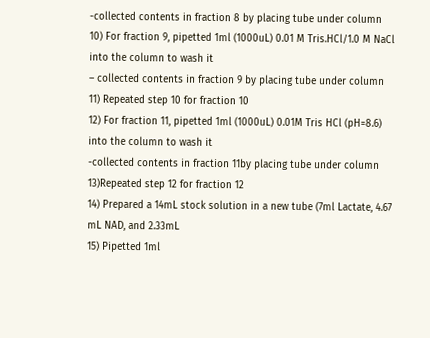-collected contents in fraction 8 by placing tube under column
10) For fraction 9, pipetted 1ml (1000uL) 0.01 M Tris.HCl/1.0 M NaCl into the column to wash it
– collected contents in fraction 9 by placing tube under column
11) Repeated step 10 for fraction 10
12) For fraction 11, pipetted 1ml (1000uL) 0.01M Tris HCl (pH=8.6) into the column to wash it
-collected contents in fraction 11by placing tube under column
13)Repeated step 12 for fraction 12
14) Prepared a 14mL stock solution in a new tube (7ml Lactate, 4.67 mL NAD, and 2.33mL
15) Pipetted 1ml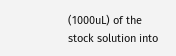(1000uL) of the stock solution into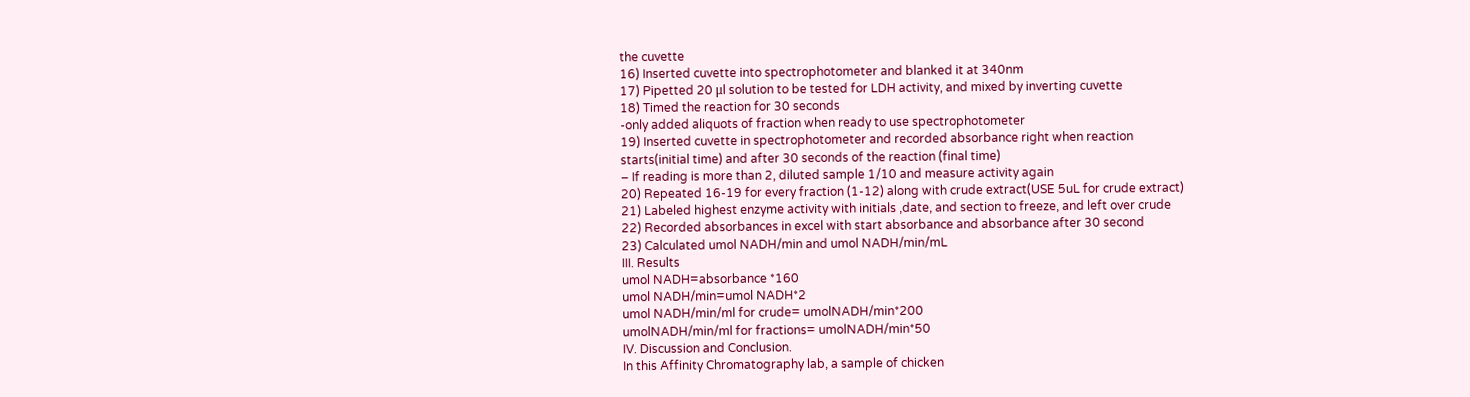the cuvette
16) Inserted cuvette into spectrophotometer and blanked it at 340nm
17) Pipetted 20 μl solution to be tested for LDH activity, and mixed by inverting cuvette
18) Timed the reaction for 30 seconds
-only added aliquots of fraction when ready to use spectrophotometer
19) Inserted cuvette in spectrophotometer and recorded absorbance right when reaction
starts(initial time) and after 30 seconds of the reaction (final time)
– If reading is more than 2, diluted sample 1/10 and measure activity again
20) Repeated 16-19 for every fraction (1-12) along with crude extract(USE 5uL for crude extract)
21) Labeled highest enzyme activity with initials ,date, and section to freeze, and left over crude
22) Recorded absorbances in excel with start absorbance and absorbance after 30 second
23) Calculated umol NADH/min and umol NADH/min/mL
III. Results
umol NADH=absorbance *160
umol NADH/min=umol NADH*2
umol NADH/min/ml for crude= umolNADH/min*200
umolNADH/min/ml for fractions= umolNADH/min*50
IV. Discussion and Conclusion.
In this Affinity Chromatography lab, a sample of chicken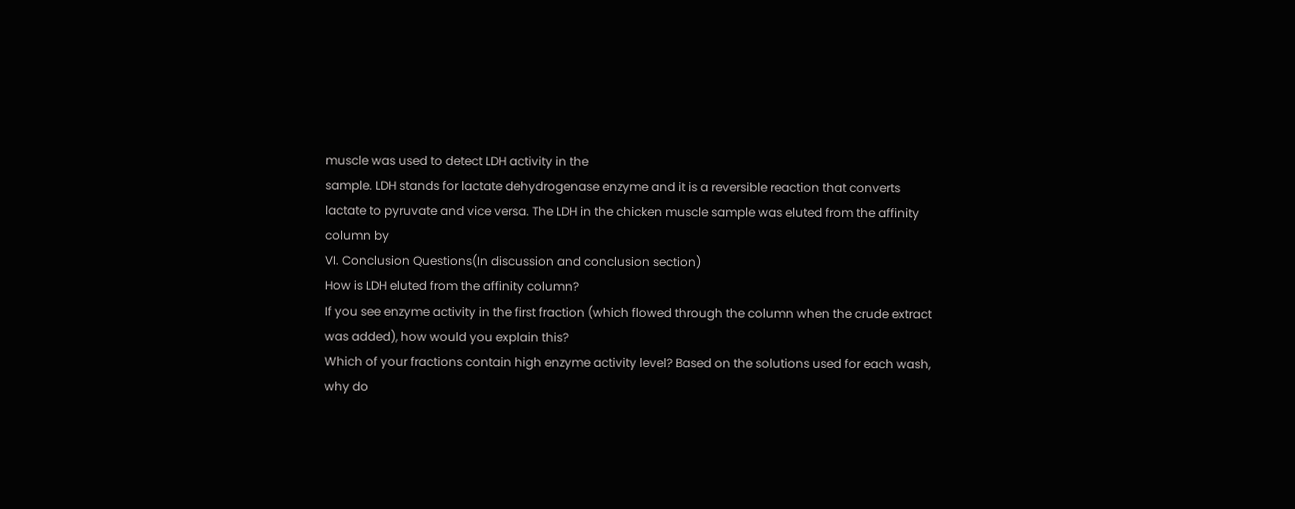muscle was used to detect LDH activity in the
sample. LDH stands for lactate dehydrogenase enzyme and it is a reversible reaction that converts
lactate to pyruvate and vice versa. The LDH in the chicken muscle sample was eluted from the affinity
column by
VI. Conclusion Questions(In discussion and conclusion section)
How is LDH eluted from the affinity column?
If you see enzyme activity in the first fraction (which flowed through the column when the crude extract
was added), how would you explain this?
Which of your fractions contain high enzyme activity level? Based on the solutions used for each wash,
why do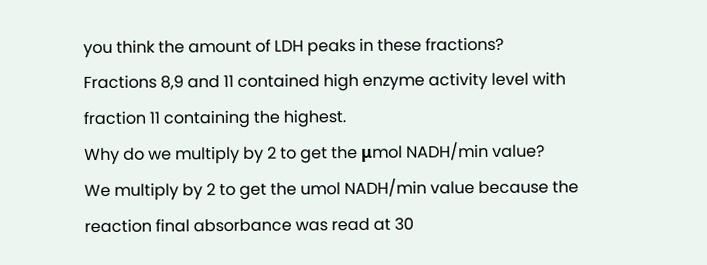you think the amount of LDH peaks in these fractions?
Fractions 8,9 and 11 contained high enzyme activity level with fraction 11 containing the highest.
Why do we multiply by 2 to get the μmol NADH/min value?
We multiply by 2 to get the umol NADH/min value because the reaction final absorbance was read at 30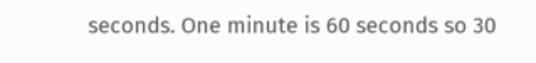seconds. One minute is 60 seconds so 30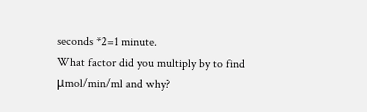seconds *2=1 minute.
What factor did you multiply by to find μmol/min/ml and why?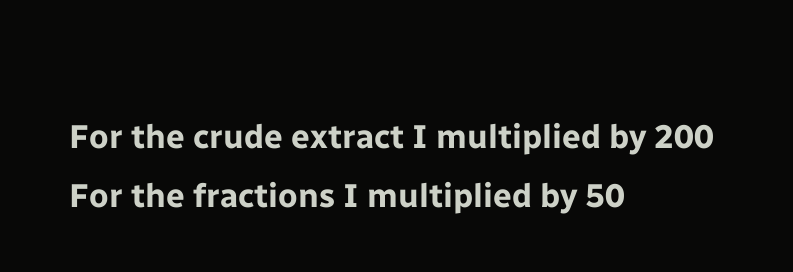For the crude extract I multiplied by 200
For the fractions I multiplied by 50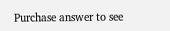Purchase answer to see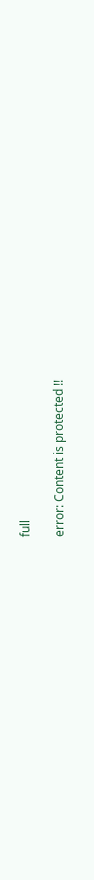full

error: Content is protected !!